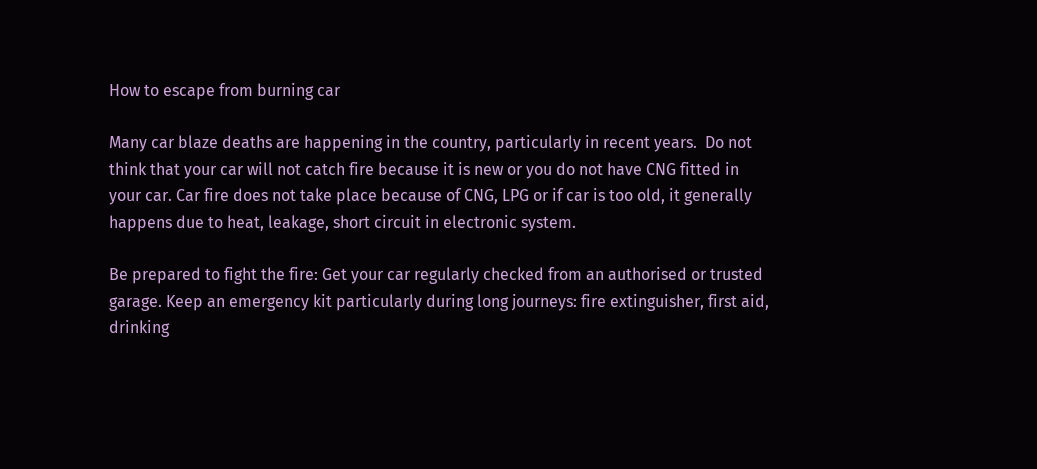How to escape from burning car

Many car blaze deaths are happening in the country, particularly in recent years.  Do not think that your car will not catch fire because it is new or you do not have CNG fitted in your car. Car fire does not take place because of CNG, LPG or if car is too old, it generally happens due to heat, leakage, short circuit in electronic system.

Be prepared to fight the fire: Get your car regularly checked from an authorised or trusted garage. Keep an emergency kit particularly during long journeys: fire extinguisher, first aid, drinking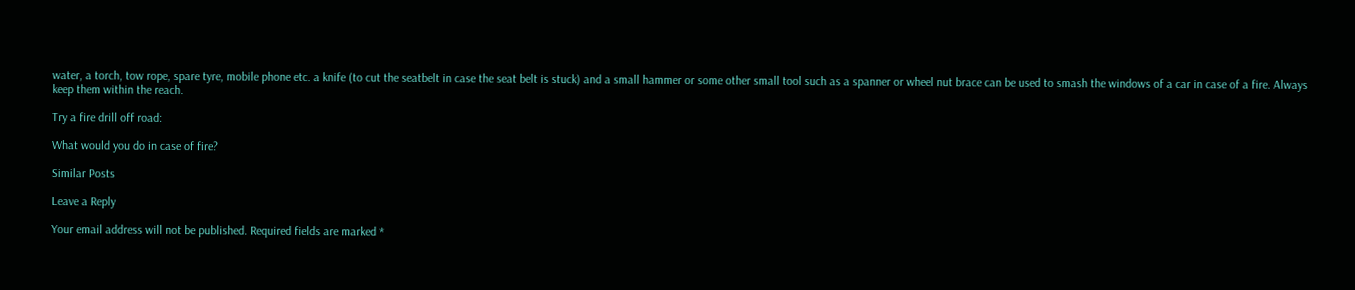water, a torch, tow rope, spare tyre, mobile phone etc. a knife (to cut the seatbelt in case the seat belt is stuck) and a small hammer or some other small tool such as a spanner or wheel nut brace can be used to smash the windows of a car in case of a fire. Always keep them within the reach.

Try a fire drill off road:

What would you do in case of fire?

Similar Posts

Leave a Reply

Your email address will not be published. Required fields are marked *